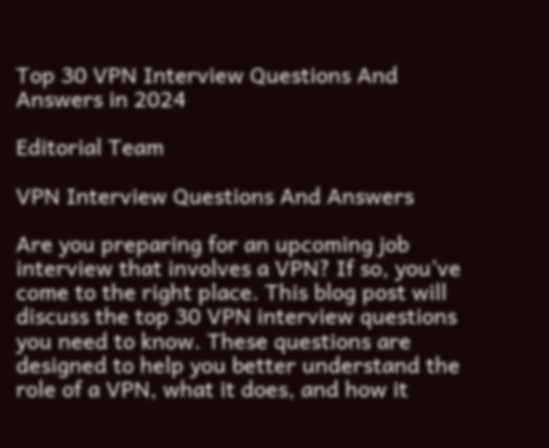Top 30 VPN Interview Questions And Answers in 2024

Editorial Team

VPN Interview Questions And Answers

Are you preparing for an upcoming job interview that involves a VPN? If so, you’ve come to the right place. This blog post will discuss the top 30 VPN interview questions you need to know. These questions are designed to help you better understand the role of a VPN, what it does, and how it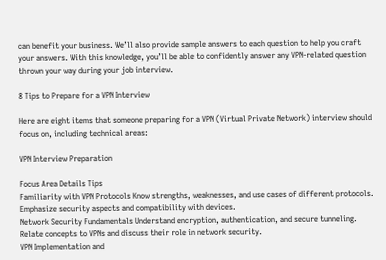can benefit your business. We’ll also provide sample answers to each question to help you craft your answers. With this knowledge, you’ll be able to confidently answer any VPN-related question thrown your way during your job interview.

8 Tips to Prepare for a VPN Interview

Here are eight items that someone preparing for a VPN (Virtual Private Network) interview should focus on, including technical areas:

VPN Interview Preparation

Focus Area Details Tips
Familiarity with VPN Protocols Know strengths, weaknesses, and use cases of different protocols. Emphasize security aspects and compatibility with devices.
Network Security Fundamentals Understand encryption, authentication, and secure tunneling. Relate concepts to VPNs and discuss their role in network security.
VPN Implementation and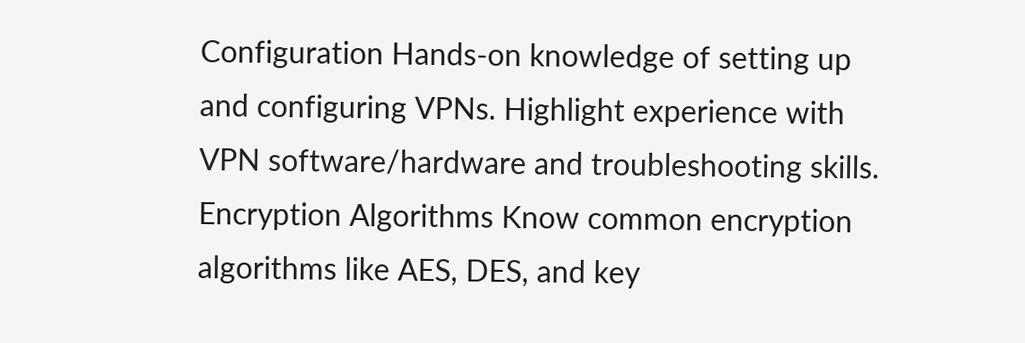Configuration Hands-on knowledge of setting up and configuring VPNs. Highlight experience with VPN software/hardware and troubleshooting skills.
Encryption Algorithms Know common encryption algorithms like AES, DES, and key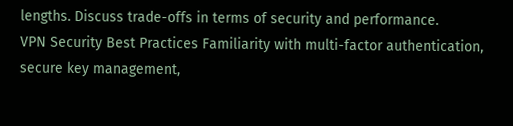lengths. Discuss trade-offs in terms of security and performance.
VPN Security Best Practices Familiarity with multi-factor authentication, secure key management,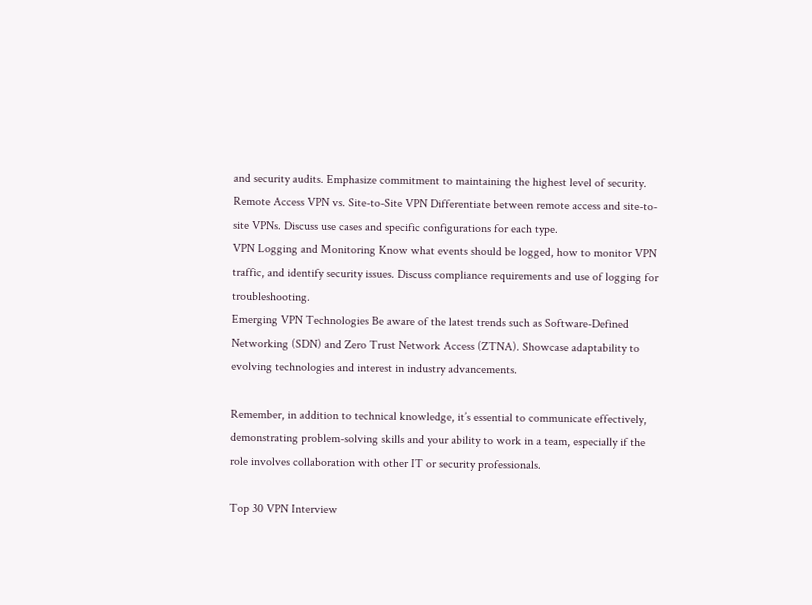and security audits. Emphasize commitment to maintaining the highest level of security.
Remote Access VPN vs. Site-to-Site VPN Differentiate between remote access and site-to-site VPNs. Discuss use cases and specific configurations for each type.
VPN Logging and Monitoring Know what events should be logged, how to monitor VPN traffic, and identify security issues. Discuss compliance requirements and use of logging for troubleshooting.
Emerging VPN Technologies Be aware of the latest trends such as Software-Defined Networking (SDN) and Zero Trust Network Access (ZTNA). Showcase adaptability to evolving technologies and interest in industry advancements.

Remember, in addition to technical knowledge, it’s essential to communicate effectively, demonstrating problem-solving skills and your ability to work in a team, especially if the role involves collaboration with other IT or security professionals.

Top 30 VPN Interview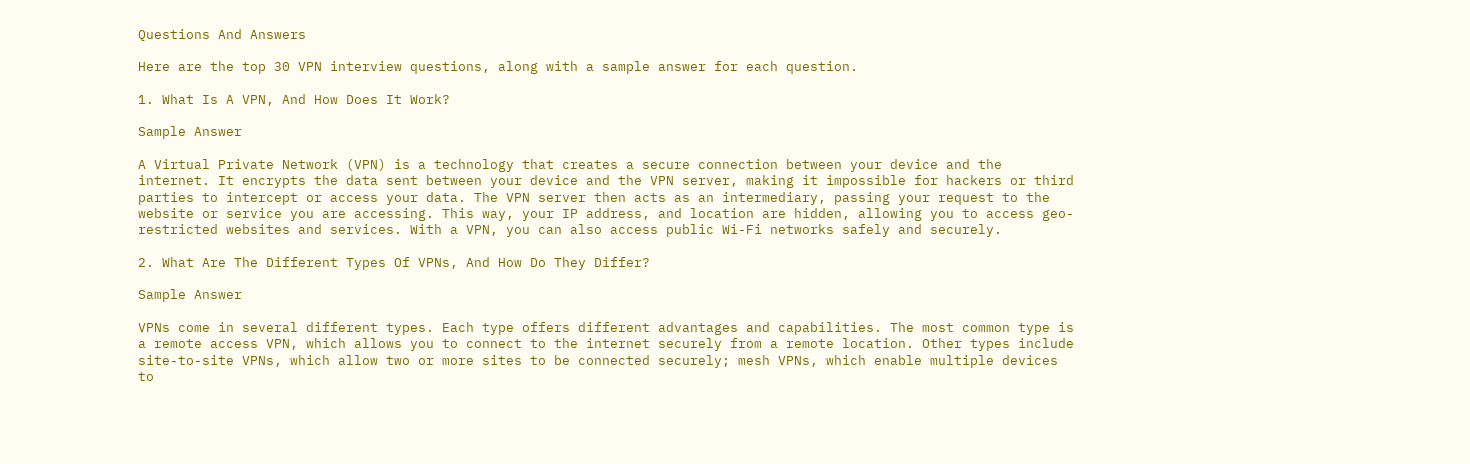Questions And Answers

Here are the top 30 VPN interview questions, along with a sample answer for each question.

1. What Is A VPN, And How Does It Work?

Sample Answer

A Virtual Private Network (VPN) is a technology that creates a secure connection between your device and the internet. It encrypts the data sent between your device and the VPN server, making it impossible for hackers or third parties to intercept or access your data. The VPN server then acts as an intermediary, passing your request to the website or service you are accessing. This way, your IP address, and location are hidden, allowing you to access geo-restricted websites and services. With a VPN, you can also access public Wi-Fi networks safely and securely.

2. What Are The Different Types Of VPNs, And How Do They Differ?

Sample Answer

VPNs come in several different types. Each type offers different advantages and capabilities. The most common type is a remote access VPN, which allows you to connect to the internet securely from a remote location. Other types include site-to-site VPNs, which allow two or more sites to be connected securely; mesh VPNs, which enable multiple devices to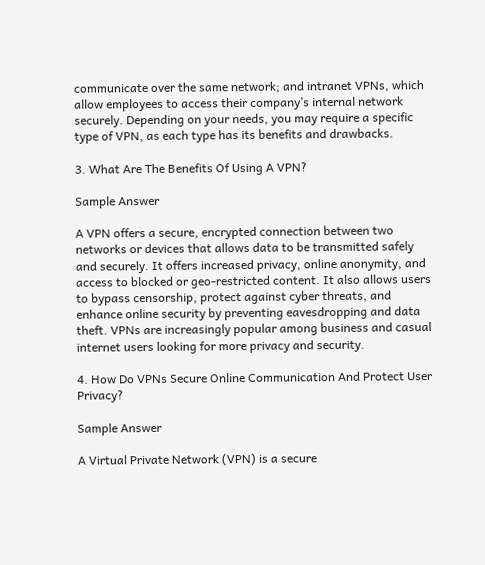communicate over the same network; and intranet VPNs, which allow employees to access their company’s internal network securely. Depending on your needs, you may require a specific type of VPN, as each type has its benefits and drawbacks.

3. What Are The Benefits Of Using A VPN?

Sample Answer

A VPN offers a secure, encrypted connection between two networks or devices that allows data to be transmitted safely and securely. It offers increased privacy, online anonymity, and access to blocked or geo-restricted content. It also allows users to bypass censorship, protect against cyber threats, and enhance online security by preventing eavesdropping and data theft. VPNs are increasingly popular among business and casual internet users looking for more privacy and security.

4. How Do VPNs Secure Online Communication And Protect User Privacy?

Sample Answer

A Virtual Private Network (VPN) is a secure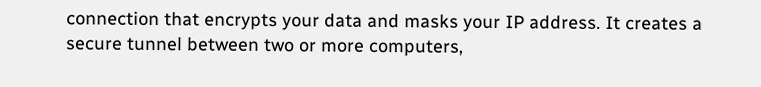connection that encrypts your data and masks your IP address. It creates a secure tunnel between two or more computers,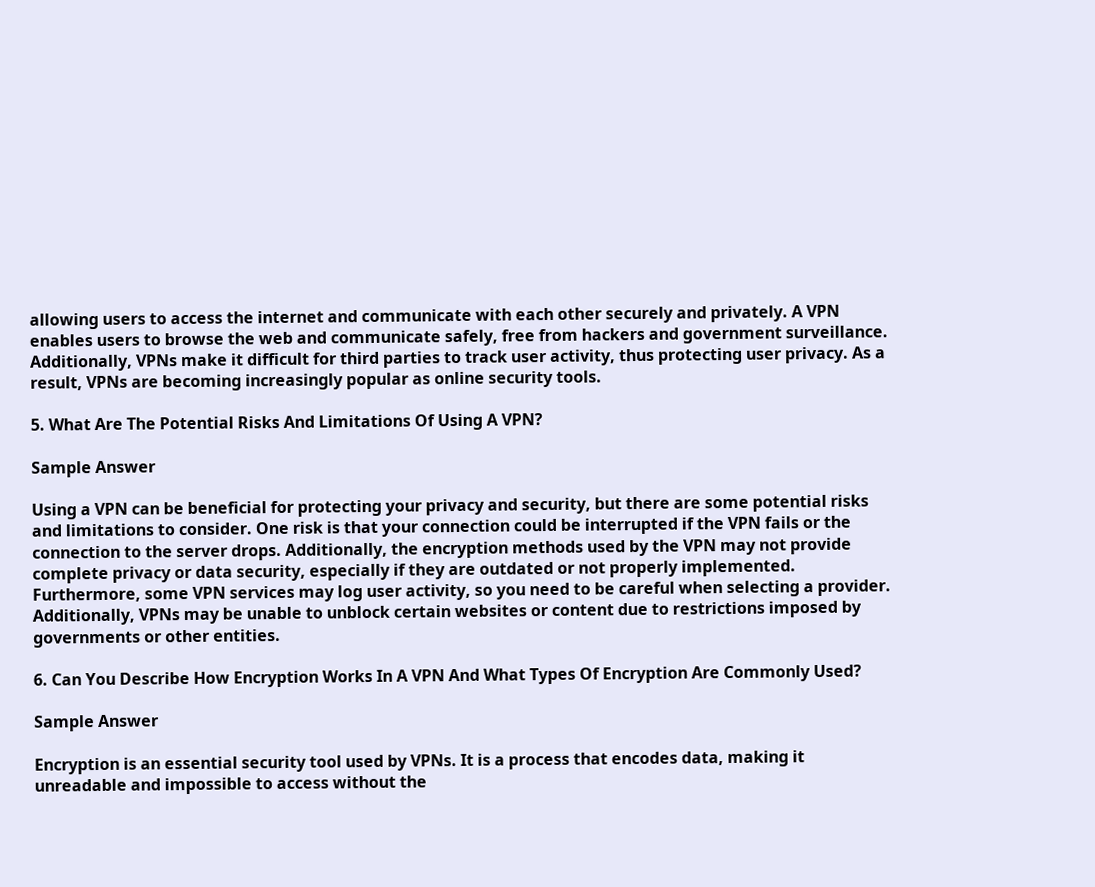allowing users to access the internet and communicate with each other securely and privately. A VPN enables users to browse the web and communicate safely, free from hackers and government surveillance. Additionally, VPNs make it difficult for third parties to track user activity, thus protecting user privacy. As a result, VPNs are becoming increasingly popular as online security tools.

5. What Are The Potential Risks And Limitations Of Using A VPN?

Sample Answer

Using a VPN can be beneficial for protecting your privacy and security, but there are some potential risks and limitations to consider. One risk is that your connection could be interrupted if the VPN fails or the connection to the server drops. Additionally, the encryption methods used by the VPN may not provide complete privacy or data security, especially if they are outdated or not properly implemented. Furthermore, some VPN services may log user activity, so you need to be careful when selecting a provider. Additionally, VPNs may be unable to unblock certain websites or content due to restrictions imposed by governments or other entities.

6. Can You Describe How Encryption Works In A VPN And What Types Of Encryption Are Commonly Used?

Sample Answer

Encryption is an essential security tool used by VPNs. It is a process that encodes data, making it unreadable and impossible to access without the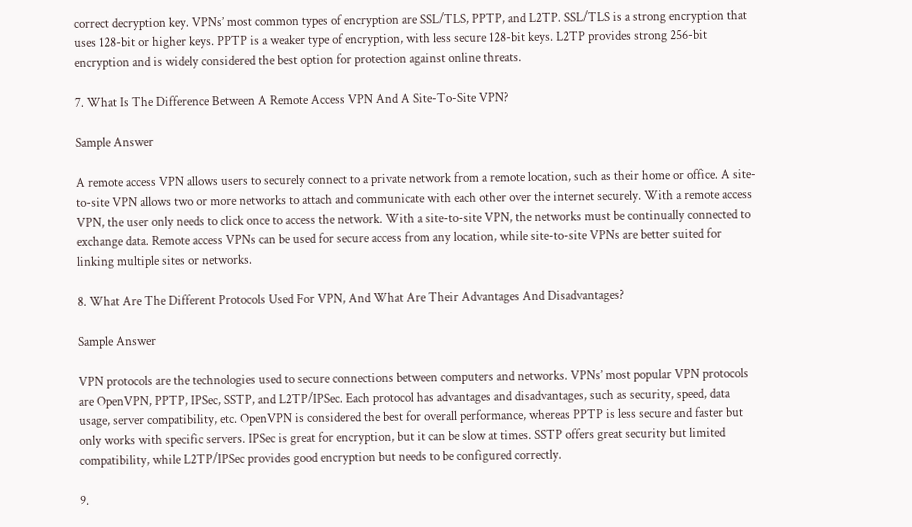correct decryption key. VPNs’ most common types of encryption are SSL/TLS, PPTP, and L2TP. SSL/TLS is a strong encryption that uses 128-bit or higher keys. PPTP is a weaker type of encryption, with less secure 128-bit keys. L2TP provides strong 256-bit encryption and is widely considered the best option for protection against online threats.

7. What Is The Difference Between A Remote Access VPN And A Site-To-Site VPN?

Sample Answer

A remote access VPN allows users to securely connect to a private network from a remote location, such as their home or office. A site-to-site VPN allows two or more networks to attach and communicate with each other over the internet securely. With a remote access VPN, the user only needs to click once to access the network. With a site-to-site VPN, the networks must be continually connected to exchange data. Remote access VPNs can be used for secure access from any location, while site-to-site VPNs are better suited for linking multiple sites or networks.

8. What Are The Different Protocols Used For VPN, And What Are Their Advantages And Disadvantages?

Sample Answer

VPN protocols are the technologies used to secure connections between computers and networks. VPNs’ most popular VPN protocols are OpenVPN, PPTP, IPSec, SSTP, and L2TP/IPSec. Each protocol has advantages and disadvantages, such as security, speed, data usage, server compatibility, etc. OpenVPN is considered the best for overall performance, whereas PPTP is less secure and faster but only works with specific servers. IPSec is great for encryption, but it can be slow at times. SSTP offers great security but limited compatibility, while L2TP/IPSec provides good encryption but needs to be configured correctly.

9.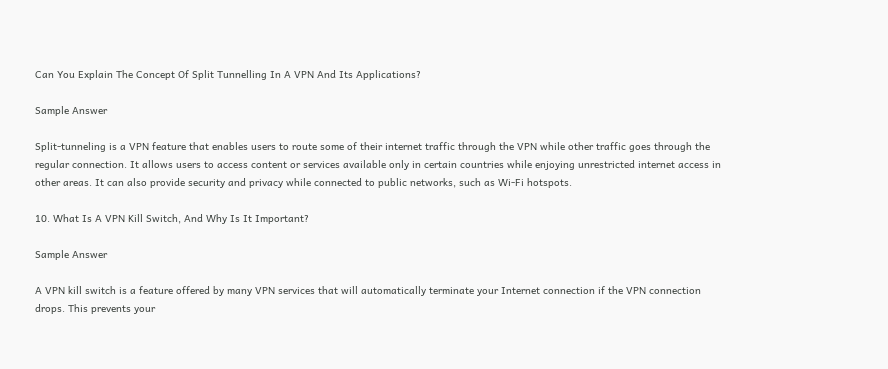Can You Explain The Concept Of Split Tunnelling In A VPN And Its Applications?

Sample Answer

Split-tunneling is a VPN feature that enables users to route some of their internet traffic through the VPN while other traffic goes through the regular connection. It allows users to access content or services available only in certain countries while enjoying unrestricted internet access in other areas. It can also provide security and privacy while connected to public networks, such as Wi-Fi hotspots.

10. What Is A VPN Kill Switch, And Why Is It Important?

Sample Answer

A VPN kill switch is a feature offered by many VPN services that will automatically terminate your Internet connection if the VPN connection drops. This prevents your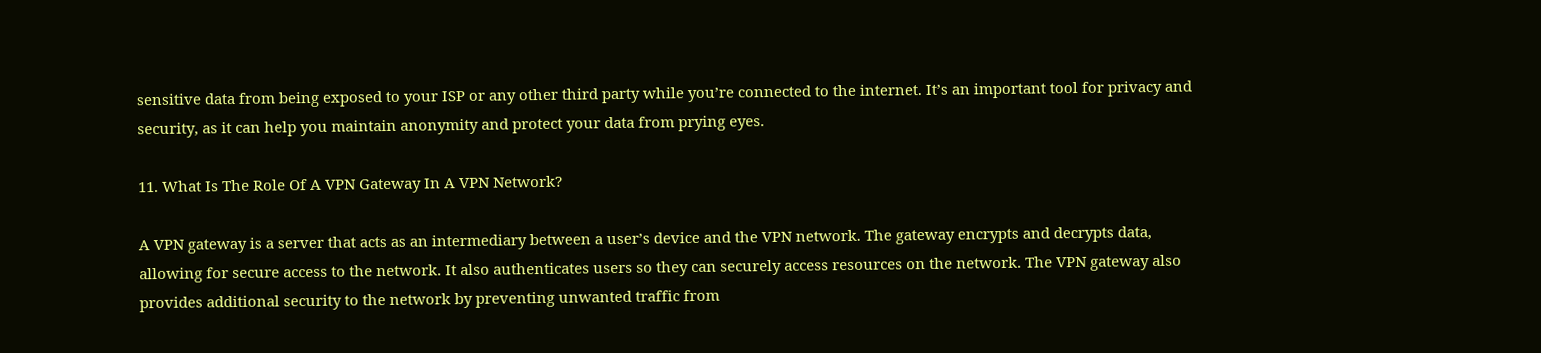sensitive data from being exposed to your ISP or any other third party while you’re connected to the internet. It’s an important tool for privacy and security, as it can help you maintain anonymity and protect your data from prying eyes.

11. What Is The Role Of A VPN Gateway In A VPN Network?

A VPN gateway is a server that acts as an intermediary between a user’s device and the VPN network. The gateway encrypts and decrypts data, allowing for secure access to the network. It also authenticates users so they can securely access resources on the network. The VPN gateway also provides additional security to the network by preventing unwanted traffic from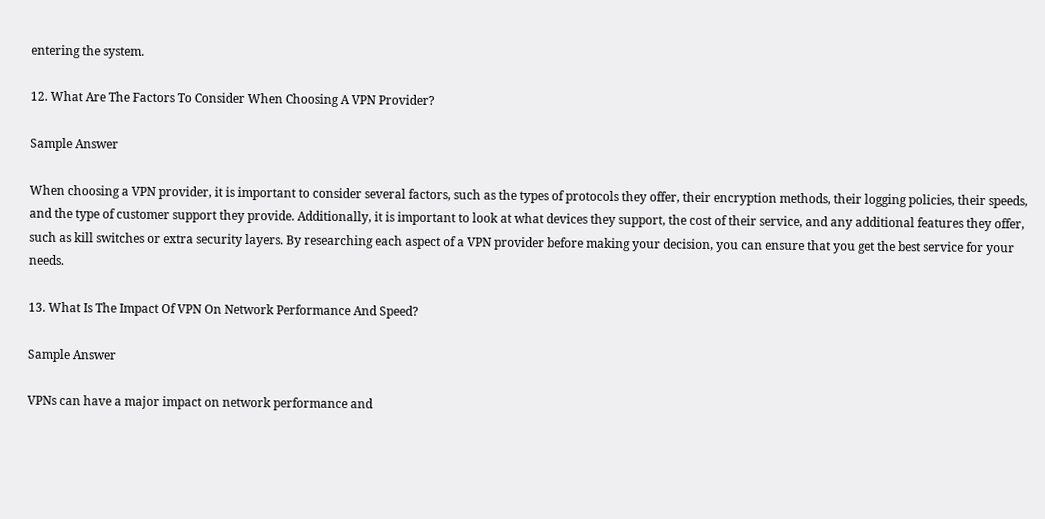entering the system.

12. What Are The Factors To Consider When Choosing A VPN Provider?

Sample Answer

When choosing a VPN provider, it is important to consider several factors, such as the types of protocols they offer, their encryption methods, their logging policies, their speeds, and the type of customer support they provide. Additionally, it is important to look at what devices they support, the cost of their service, and any additional features they offer, such as kill switches or extra security layers. By researching each aspect of a VPN provider before making your decision, you can ensure that you get the best service for your needs.

13. What Is The Impact Of VPN On Network Performance And Speed?

Sample Answer

VPNs can have a major impact on network performance and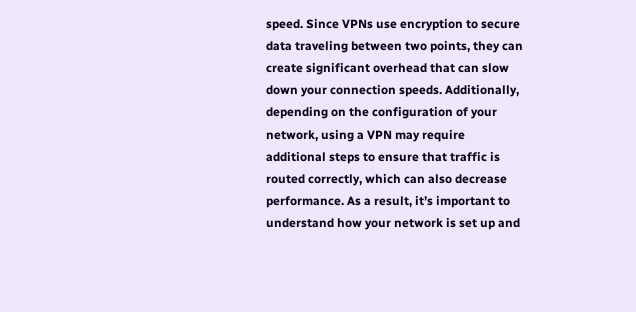speed. Since VPNs use encryption to secure data traveling between two points, they can create significant overhead that can slow down your connection speeds. Additionally, depending on the configuration of your network, using a VPN may require additional steps to ensure that traffic is routed correctly, which can also decrease performance. As a result, it’s important to understand how your network is set up and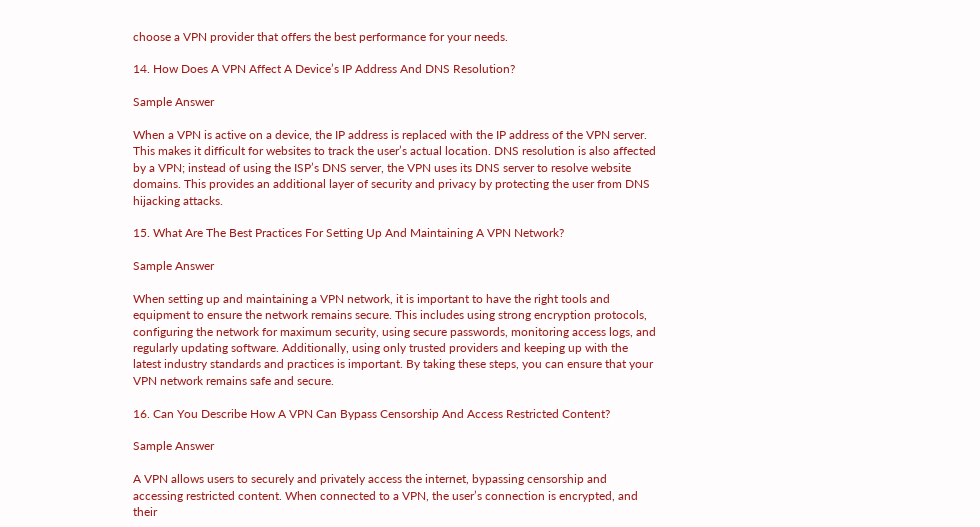choose a VPN provider that offers the best performance for your needs.

14. How Does A VPN Affect A Device’s IP Address And DNS Resolution?

Sample Answer

When a VPN is active on a device, the IP address is replaced with the IP address of the VPN server. This makes it difficult for websites to track the user’s actual location. DNS resolution is also affected by a VPN; instead of using the ISP’s DNS server, the VPN uses its DNS server to resolve website domains. This provides an additional layer of security and privacy by protecting the user from DNS hijacking attacks.

15. What Are The Best Practices For Setting Up And Maintaining A VPN Network?

Sample Answer

When setting up and maintaining a VPN network, it is important to have the right tools and equipment to ensure the network remains secure. This includes using strong encryption protocols, configuring the network for maximum security, using secure passwords, monitoring access logs, and regularly updating software. Additionally, using only trusted providers and keeping up with the latest industry standards and practices is important. By taking these steps, you can ensure that your VPN network remains safe and secure.

16. Can You Describe How A VPN Can Bypass Censorship And Access Restricted Content?

Sample Answer

A VPN allows users to securely and privately access the internet, bypassing censorship and accessing restricted content. When connected to a VPN, the user’s connection is encrypted, and their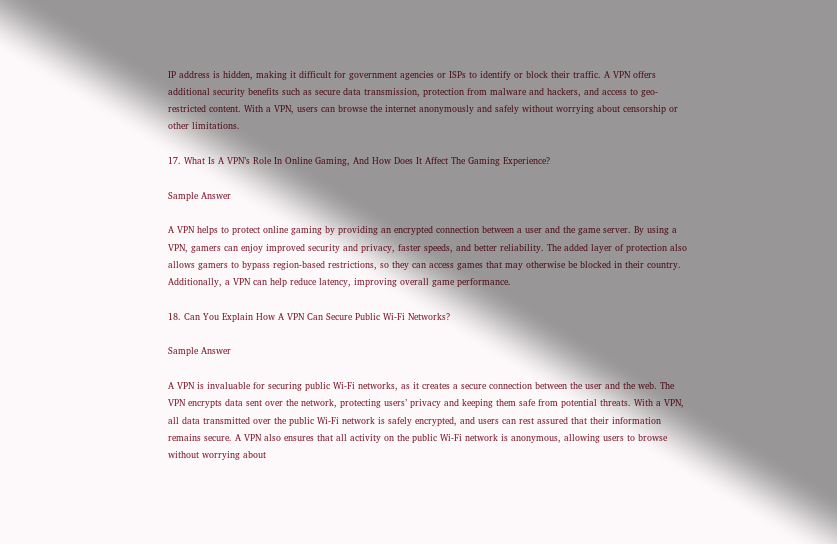IP address is hidden, making it difficult for government agencies or ISPs to identify or block their traffic. A VPN offers additional security benefits such as secure data transmission, protection from malware and hackers, and access to geo-restricted content. With a VPN, users can browse the internet anonymously and safely without worrying about censorship or other limitations.

17. What Is A VPN’s Role In Online Gaming, And How Does It Affect The Gaming Experience?

Sample Answer

A VPN helps to protect online gaming by providing an encrypted connection between a user and the game server. By using a VPN, gamers can enjoy improved security and privacy, faster speeds, and better reliability. The added layer of protection also allows gamers to bypass region-based restrictions, so they can access games that may otherwise be blocked in their country. Additionally, a VPN can help reduce latency, improving overall game performance.

18. Can You Explain How A VPN Can Secure Public Wi-Fi Networks?

Sample Answer

A VPN is invaluable for securing public Wi-Fi networks, as it creates a secure connection between the user and the web. The VPN encrypts data sent over the network, protecting users’ privacy and keeping them safe from potential threats. With a VPN, all data transmitted over the public Wi-Fi network is safely encrypted, and users can rest assured that their information remains secure. A VPN also ensures that all activity on the public Wi-Fi network is anonymous, allowing users to browse without worrying about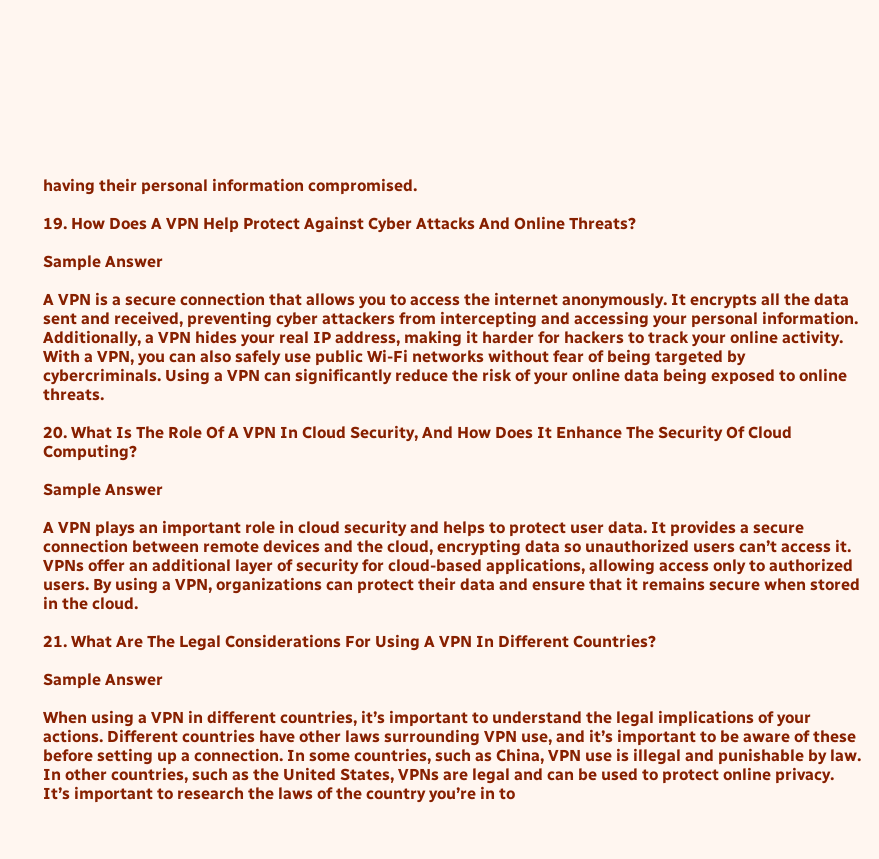having their personal information compromised.

19. How Does A VPN Help Protect Against Cyber Attacks And Online Threats?

Sample Answer

A VPN is a secure connection that allows you to access the internet anonymously. It encrypts all the data sent and received, preventing cyber attackers from intercepting and accessing your personal information. Additionally, a VPN hides your real IP address, making it harder for hackers to track your online activity. With a VPN, you can also safely use public Wi-Fi networks without fear of being targeted by cybercriminals. Using a VPN can significantly reduce the risk of your online data being exposed to online threats.

20. What Is The Role Of A VPN In Cloud Security, And How Does It Enhance The Security Of Cloud Computing?

Sample Answer

A VPN plays an important role in cloud security and helps to protect user data. It provides a secure connection between remote devices and the cloud, encrypting data so unauthorized users can’t access it. VPNs offer an additional layer of security for cloud-based applications, allowing access only to authorized users. By using a VPN, organizations can protect their data and ensure that it remains secure when stored in the cloud.

21. What Are The Legal Considerations For Using A VPN In Different Countries?

Sample Answer

When using a VPN in different countries, it’s important to understand the legal implications of your actions. Different countries have other laws surrounding VPN use, and it’s important to be aware of these before setting up a connection. In some countries, such as China, VPN use is illegal and punishable by law. In other countries, such as the United States, VPNs are legal and can be used to protect online privacy. It’s important to research the laws of the country you’re in to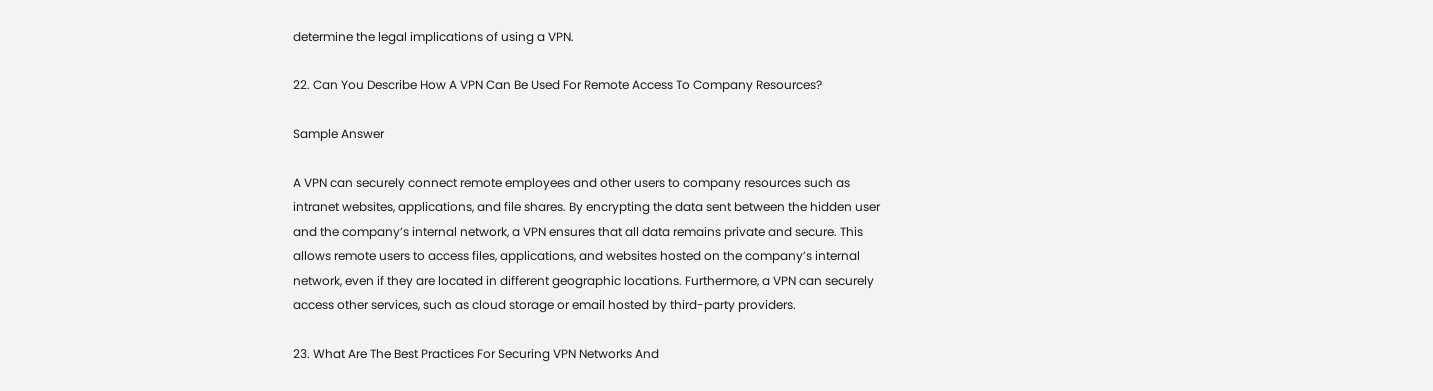determine the legal implications of using a VPN.

22. Can You Describe How A VPN Can Be Used For Remote Access To Company Resources?

Sample Answer

A VPN can securely connect remote employees and other users to company resources such as intranet websites, applications, and file shares. By encrypting the data sent between the hidden user and the company’s internal network, a VPN ensures that all data remains private and secure. This allows remote users to access files, applications, and websites hosted on the company’s internal network, even if they are located in different geographic locations. Furthermore, a VPN can securely access other services, such as cloud storage or email hosted by third-party providers.

23. What Are The Best Practices For Securing VPN Networks And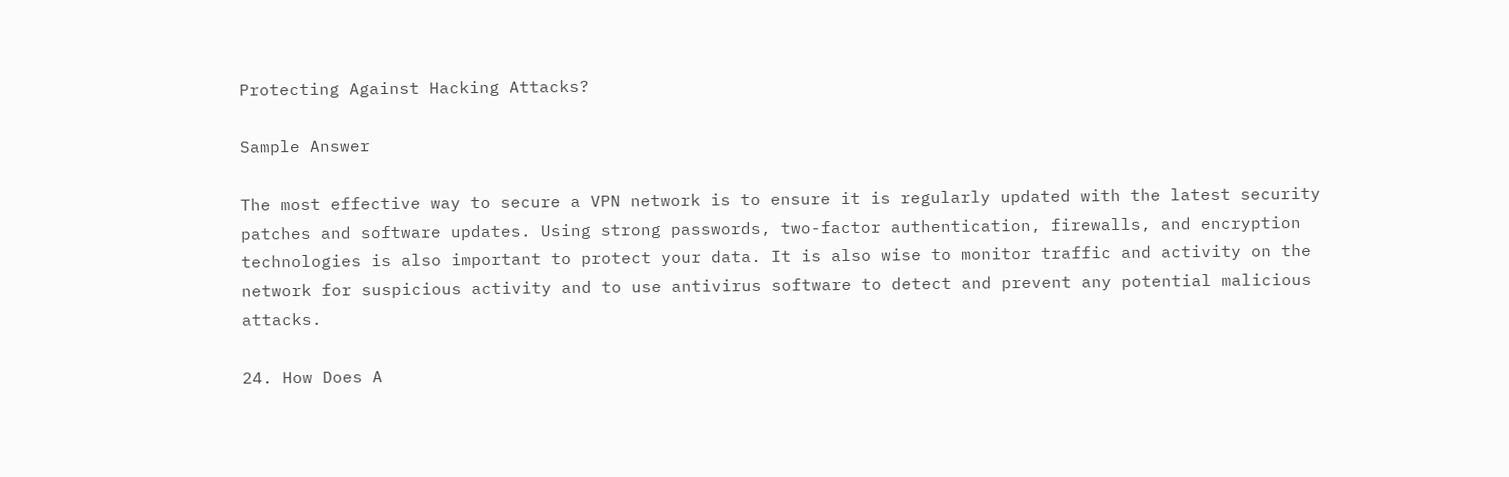Protecting Against Hacking Attacks?

Sample Answer

The most effective way to secure a VPN network is to ensure it is regularly updated with the latest security patches and software updates. Using strong passwords, two-factor authentication, firewalls, and encryption technologies is also important to protect your data. It is also wise to monitor traffic and activity on the network for suspicious activity and to use antivirus software to detect and prevent any potential malicious attacks.

24. How Does A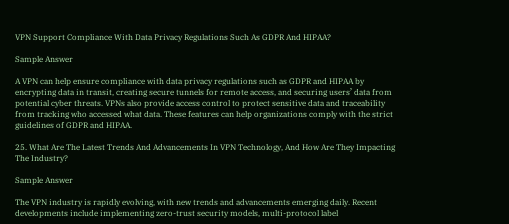VPN Support Compliance With Data Privacy Regulations Such As GDPR And HIPAA?

Sample Answer

A VPN can help ensure compliance with data privacy regulations such as GDPR and HIPAA by encrypting data in transit, creating secure tunnels for remote access, and securing users’ data from potential cyber threats. VPNs also provide access control to protect sensitive data and traceability from tracking who accessed what data. These features can help organizations comply with the strict guidelines of GDPR and HIPAA.

25. What Are The Latest Trends And Advancements In VPN Technology, And How Are They Impacting The Industry?

Sample Answer

The VPN industry is rapidly evolving, with new trends and advancements emerging daily. Recent developments include implementing zero-trust security models, multi-protocol label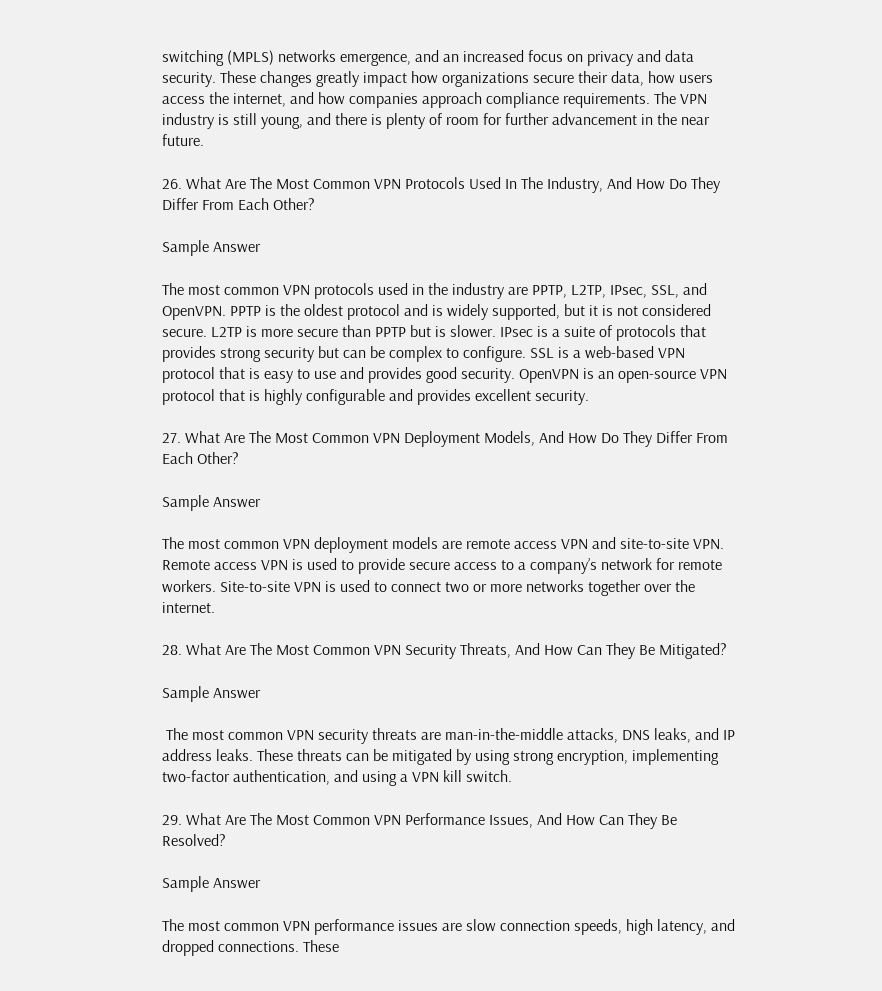switching (MPLS) networks emergence, and an increased focus on privacy and data security. These changes greatly impact how organizations secure their data, how users access the internet, and how companies approach compliance requirements. The VPN industry is still young, and there is plenty of room for further advancement in the near future.

26. What Are The Most Common VPN Protocols Used In The Industry, And How Do They Differ From Each Other?

Sample Answer

The most common VPN protocols used in the industry are PPTP, L2TP, IPsec, SSL, and OpenVPN. PPTP is the oldest protocol and is widely supported, but it is not considered secure. L2TP is more secure than PPTP but is slower. IPsec is a suite of protocols that provides strong security but can be complex to configure. SSL is a web-based VPN protocol that is easy to use and provides good security. OpenVPN is an open-source VPN protocol that is highly configurable and provides excellent security.

27. What Are The Most Common VPN Deployment Models, And How Do They Differ From Each Other?

Sample Answer

The most common VPN deployment models are remote access VPN and site-to-site VPN. Remote access VPN is used to provide secure access to a company’s network for remote workers. Site-to-site VPN is used to connect two or more networks together over the internet.

28. What Are The Most Common VPN Security Threats, And How Can They Be Mitigated?

Sample Answer

 The most common VPN security threats are man-in-the-middle attacks, DNS leaks, and IP address leaks. These threats can be mitigated by using strong encryption, implementing two-factor authentication, and using a VPN kill switch.

29. What Are The Most Common VPN Performance Issues, And How Can They Be Resolved?

Sample Answer

The most common VPN performance issues are slow connection speeds, high latency, and dropped connections. These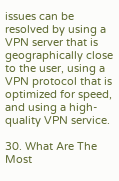issues can be resolved by using a VPN server that is geographically close to the user, using a VPN protocol that is optimized for speed, and using a high-quality VPN service.

30. What Are The Most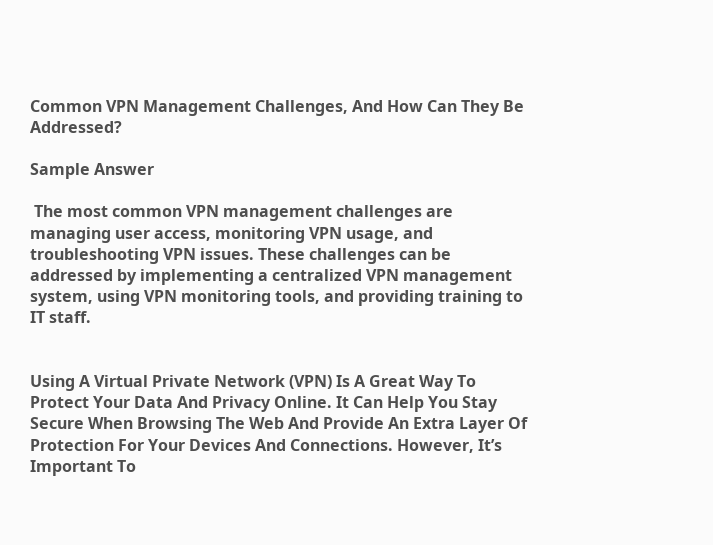Common VPN Management Challenges, And How Can They Be Addressed?

Sample Answer

 The most common VPN management challenges are managing user access, monitoring VPN usage, and troubleshooting VPN issues. These challenges can be addressed by implementing a centralized VPN management system, using VPN monitoring tools, and providing training to IT staff.


Using A Virtual Private Network (VPN) Is A Great Way To Protect Your Data And Privacy Online. It Can Help You Stay Secure When Browsing The Web And Provide An Extra Layer Of Protection For Your Devices And Connections. However, It’s Important To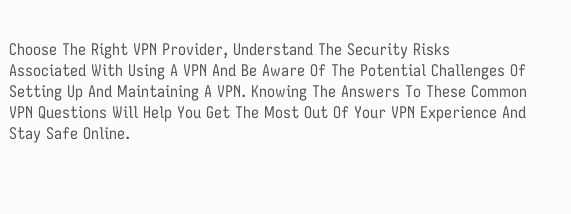Choose The Right VPN Provider, Understand The Security Risks Associated With Using A VPN And Be Aware Of The Potential Challenges Of Setting Up And Maintaining A VPN. Knowing The Answers To These Common VPN Questions Will Help You Get The Most Out Of Your VPN Experience And Stay Safe Online.